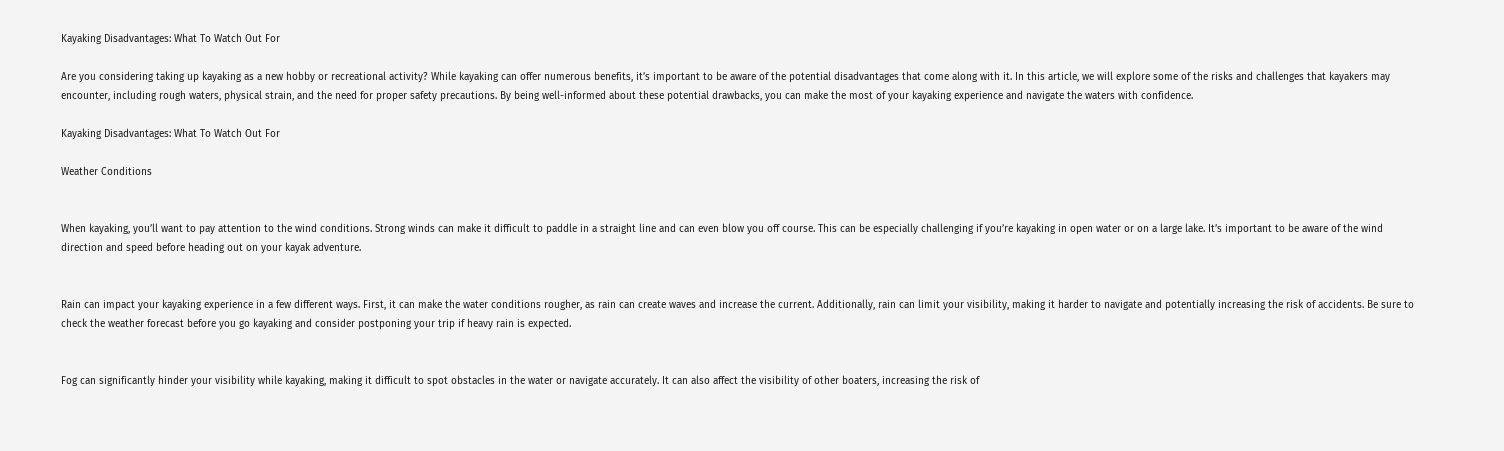Kayaking Disadvantages: What To Watch Out For

Are you considering taking up kayaking as a new hobby or recreational activity? While kayaking can offer numerous benefits, it’s important to be aware of the potential disadvantages that come along with it. In this article, we will explore some of the risks and challenges that kayakers may encounter, including rough waters, physical strain, and the need for proper safety precautions. By being well-informed about these potential drawbacks, you can make the most of your kayaking experience and navigate the waters with confidence.

Kayaking Disadvantages: What To Watch Out For

Weather Conditions


When kayaking, you’ll want to pay attention to the wind conditions. Strong winds can make it difficult to paddle in a straight line and can even blow you off course. This can be especially challenging if you’re kayaking in open water or on a large lake. It’s important to be aware of the wind direction and speed before heading out on your kayak adventure.


Rain can impact your kayaking experience in a few different ways. First, it can make the water conditions rougher, as rain can create waves and increase the current. Additionally, rain can limit your visibility, making it harder to navigate and potentially increasing the risk of accidents. Be sure to check the weather forecast before you go kayaking and consider postponing your trip if heavy rain is expected.


Fog can significantly hinder your visibility while kayaking, making it difficult to spot obstacles in the water or navigate accurately. It can also affect the visibility of other boaters, increasing the risk of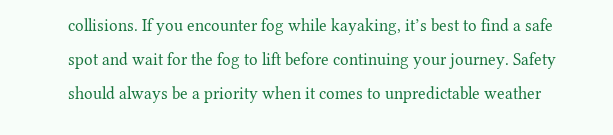collisions. If you encounter fog while kayaking, it’s best to find a safe spot and wait for the fog to lift before continuing your journey. Safety should always be a priority when it comes to unpredictable weather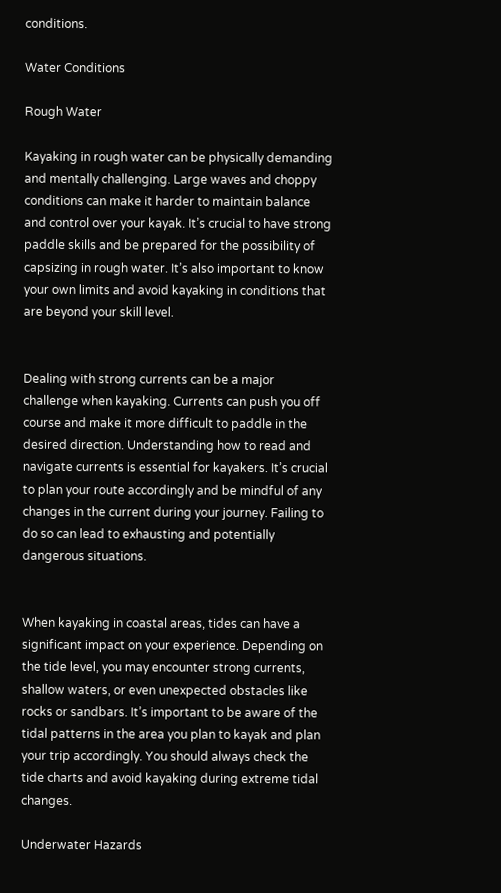conditions.

Water Conditions

Rough Water

Kayaking in rough water can be physically demanding and mentally challenging. Large waves and choppy conditions can make it harder to maintain balance and control over your kayak. It’s crucial to have strong paddle skills and be prepared for the possibility of capsizing in rough water. It’s also important to know your own limits and avoid kayaking in conditions that are beyond your skill level.


Dealing with strong currents can be a major challenge when kayaking. Currents can push you off course and make it more difficult to paddle in the desired direction. Understanding how to read and navigate currents is essential for kayakers. It’s crucial to plan your route accordingly and be mindful of any changes in the current during your journey. Failing to do so can lead to exhausting and potentially dangerous situations.


When kayaking in coastal areas, tides can have a significant impact on your experience. Depending on the tide level, you may encounter strong currents, shallow waters, or even unexpected obstacles like rocks or sandbars. It’s important to be aware of the tidal patterns in the area you plan to kayak and plan your trip accordingly. You should always check the tide charts and avoid kayaking during extreme tidal changes.

Underwater Hazards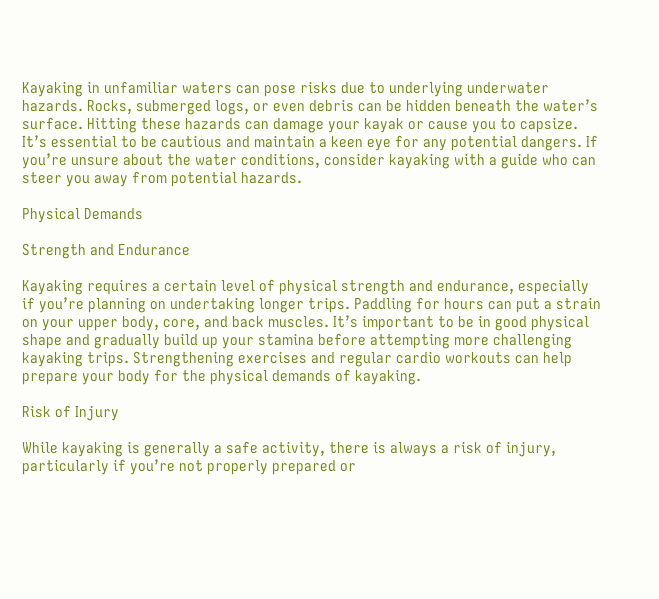Kayaking in unfamiliar waters can pose risks due to underlying underwater hazards. Rocks, submerged logs, or even debris can be hidden beneath the water’s surface. Hitting these hazards can damage your kayak or cause you to capsize. It’s essential to be cautious and maintain a keen eye for any potential dangers. If you’re unsure about the water conditions, consider kayaking with a guide who can steer you away from potential hazards.

Physical Demands

Strength and Endurance

Kayaking requires a certain level of physical strength and endurance, especially if you’re planning on undertaking longer trips. Paddling for hours can put a strain on your upper body, core, and back muscles. It’s important to be in good physical shape and gradually build up your stamina before attempting more challenging kayaking trips. Strengthening exercises and regular cardio workouts can help prepare your body for the physical demands of kayaking.

Risk of Injury

While kayaking is generally a safe activity, there is always a risk of injury, particularly if you’re not properly prepared or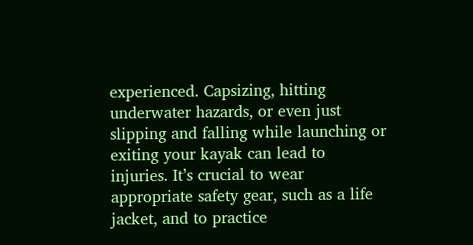experienced. Capsizing, hitting underwater hazards, or even just slipping and falling while launching or exiting your kayak can lead to injuries. It’s crucial to wear appropriate safety gear, such as a life jacket, and to practice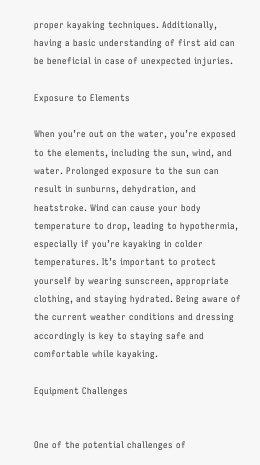proper kayaking techniques. Additionally, having a basic understanding of first aid can be beneficial in case of unexpected injuries.

Exposure to Elements

When you’re out on the water, you’re exposed to the elements, including the sun, wind, and water. Prolonged exposure to the sun can result in sunburns, dehydration, and heatstroke. Wind can cause your body temperature to drop, leading to hypothermia, especially if you’re kayaking in colder temperatures. It’s important to protect yourself by wearing sunscreen, appropriate clothing, and staying hydrated. Being aware of the current weather conditions and dressing accordingly is key to staying safe and comfortable while kayaking.

Equipment Challenges


One of the potential challenges of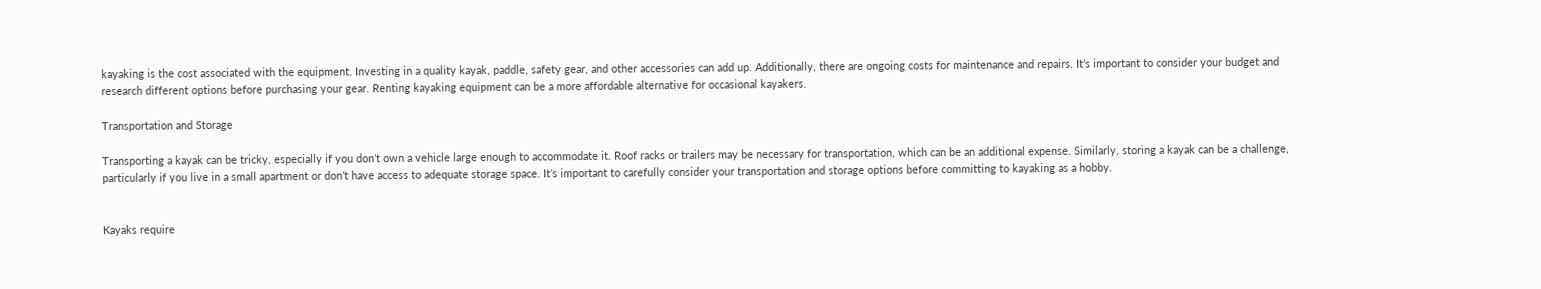kayaking is the cost associated with the equipment. Investing in a quality kayak, paddle, safety gear, and other accessories can add up. Additionally, there are ongoing costs for maintenance and repairs. It’s important to consider your budget and research different options before purchasing your gear. Renting kayaking equipment can be a more affordable alternative for occasional kayakers.

Transportation and Storage

Transporting a kayak can be tricky, especially if you don’t own a vehicle large enough to accommodate it. Roof racks or trailers may be necessary for transportation, which can be an additional expense. Similarly, storing a kayak can be a challenge, particularly if you live in a small apartment or don’t have access to adequate storage space. It’s important to carefully consider your transportation and storage options before committing to kayaking as a hobby.


Kayaks require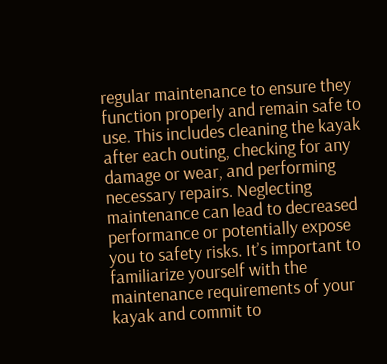regular maintenance to ensure they function properly and remain safe to use. This includes cleaning the kayak after each outing, checking for any damage or wear, and performing necessary repairs. Neglecting maintenance can lead to decreased performance or potentially expose you to safety risks. It’s important to familiarize yourself with the maintenance requirements of your kayak and commit to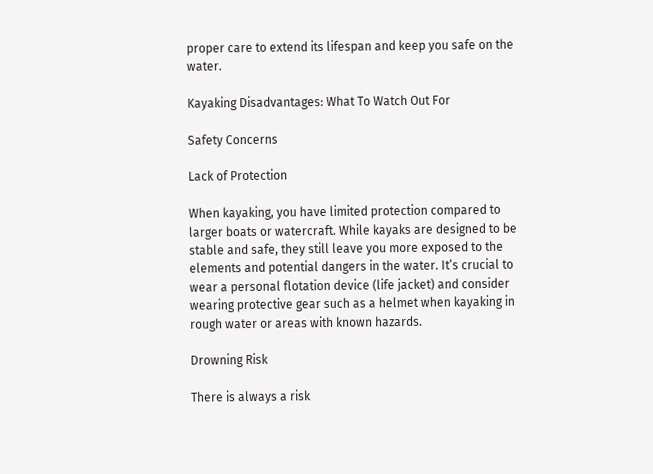proper care to extend its lifespan and keep you safe on the water.

Kayaking Disadvantages: What To Watch Out For

Safety Concerns

Lack of Protection

When kayaking, you have limited protection compared to larger boats or watercraft. While kayaks are designed to be stable and safe, they still leave you more exposed to the elements and potential dangers in the water. It’s crucial to wear a personal flotation device (life jacket) and consider wearing protective gear such as a helmet when kayaking in rough water or areas with known hazards.

Drowning Risk

There is always a risk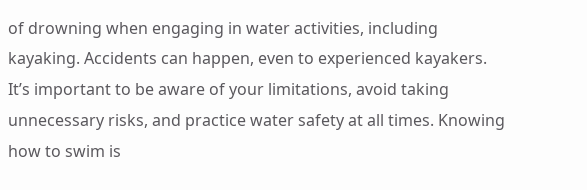of drowning when engaging in water activities, including kayaking. Accidents can happen, even to experienced kayakers. It’s important to be aware of your limitations, avoid taking unnecessary risks, and practice water safety at all times. Knowing how to swim is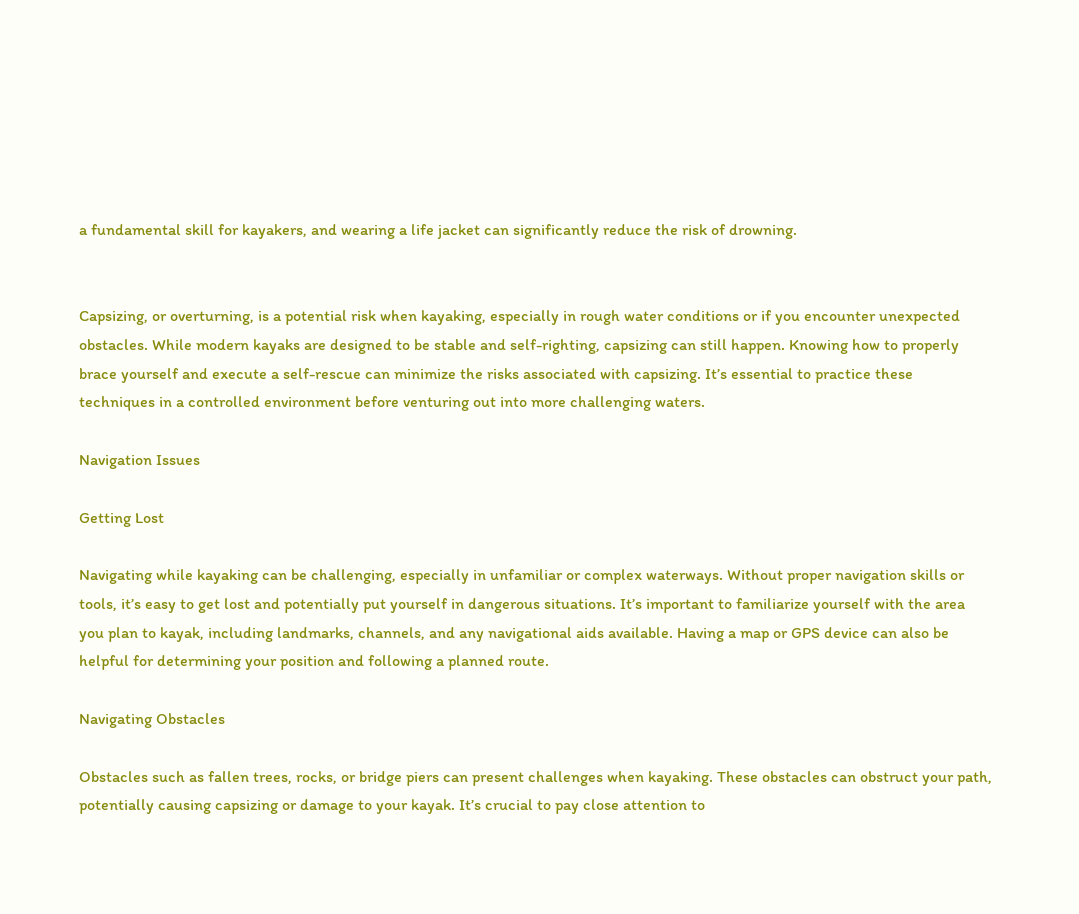a fundamental skill for kayakers, and wearing a life jacket can significantly reduce the risk of drowning.


Capsizing, or overturning, is a potential risk when kayaking, especially in rough water conditions or if you encounter unexpected obstacles. While modern kayaks are designed to be stable and self-righting, capsizing can still happen. Knowing how to properly brace yourself and execute a self-rescue can minimize the risks associated with capsizing. It’s essential to practice these techniques in a controlled environment before venturing out into more challenging waters.

Navigation Issues

Getting Lost

Navigating while kayaking can be challenging, especially in unfamiliar or complex waterways. Without proper navigation skills or tools, it’s easy to get lost and potentially put yourself in dangerous situations. It’s important to familiarize yourself with the area you plan to kayak, including landmarks, channels, and any navigational aids available. Having a map or GPS device can also be helpful for determining your position and following a planned route.

Navigating Obstacles

Obstacles such as fallen trees, rocks, or bridge piers can present challenges when kayaking. These obstacles can obstruct your path, potentially causing capsizing or damage to your kayak. It’s crucial to pay close attention to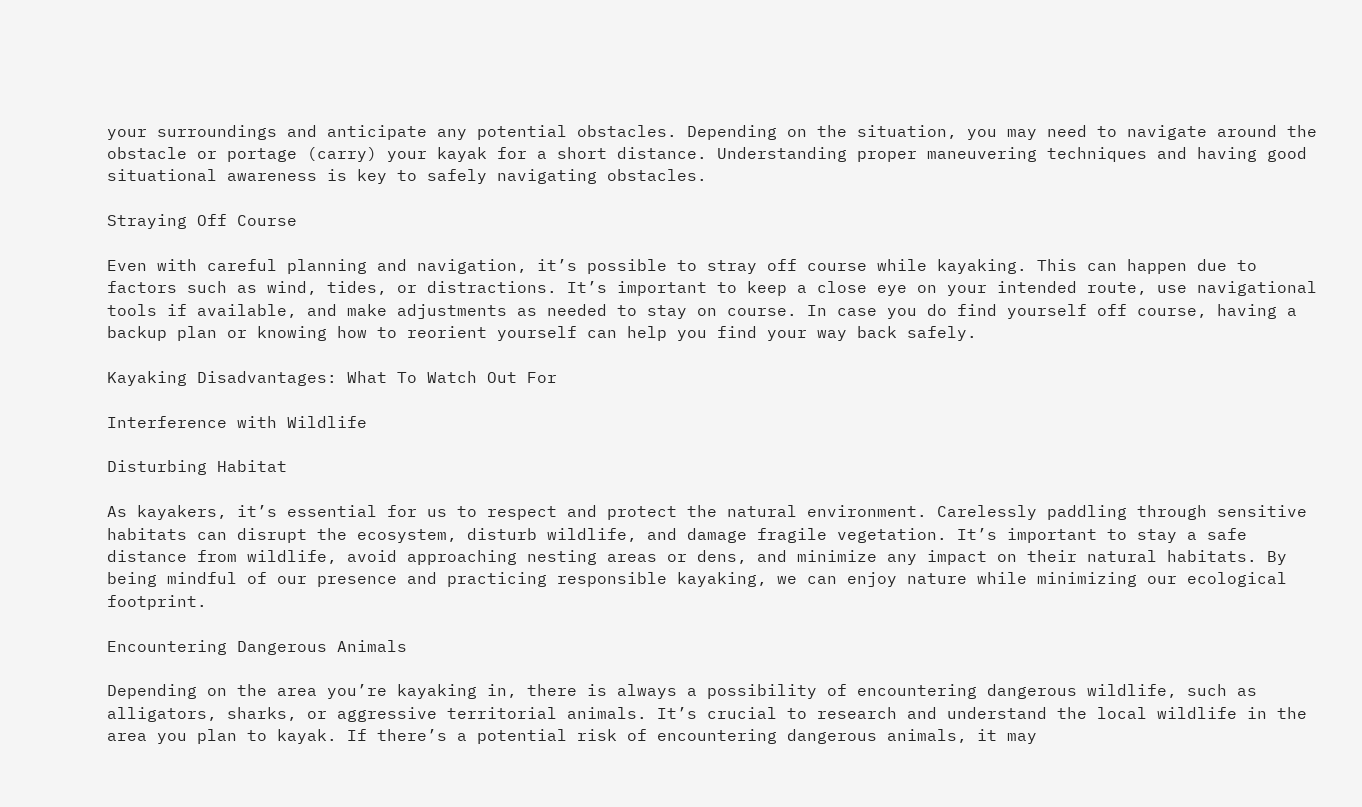your surroundings and anticipate any potential obstacles. Depending on the situation, you may need to navigate around the obstacle or portage (carry) your kayak for a short distance. Understanding proper maneuvering techniques and having good situational awareness is key to safely navigating obstacles.

Straying Off Course

Even with careful planning and navigation, it’s possible to stray off course while kayaking. This can happen due to factors such as wind, tides, or distractions. It’s important to keep a close eye on your intended route, use navigational tools if available, and make adjustments as needed to stay on course. In case you do find yourself off course, having a backup plan or knowing how to reorient yourself can help you find your way back safely.

Kayaking Disadvantages: What To Watch Out For

Interference with Wildlife

Disturbing Habitat

As kayakers, it’s essential for us to respect and protect the natural environment. Carelessly paddling through sensitive habitats can disrupt the ecosystem, disturb wildlife, and damage fragile vegetation. It’s important to stay a safe distance from wildlife, avoid approaching nesting areas or dens, and minimize any impact on their natural habitats. By being mindful of our presence and practicing responsible kayaking, we can enjoy nature while minimizing our ecological footprint.

Encountering Dangerous Animals

Depending on the area you’re kayaking in, there is always a possibility of encountering dangerous wildlife, such as alligators, sharks, or aggressive territorial animals. It’s crucial to research and understand the local wildlife in the area you plan to kayak. If there’s a potential risk of encountering dangerous animals, it may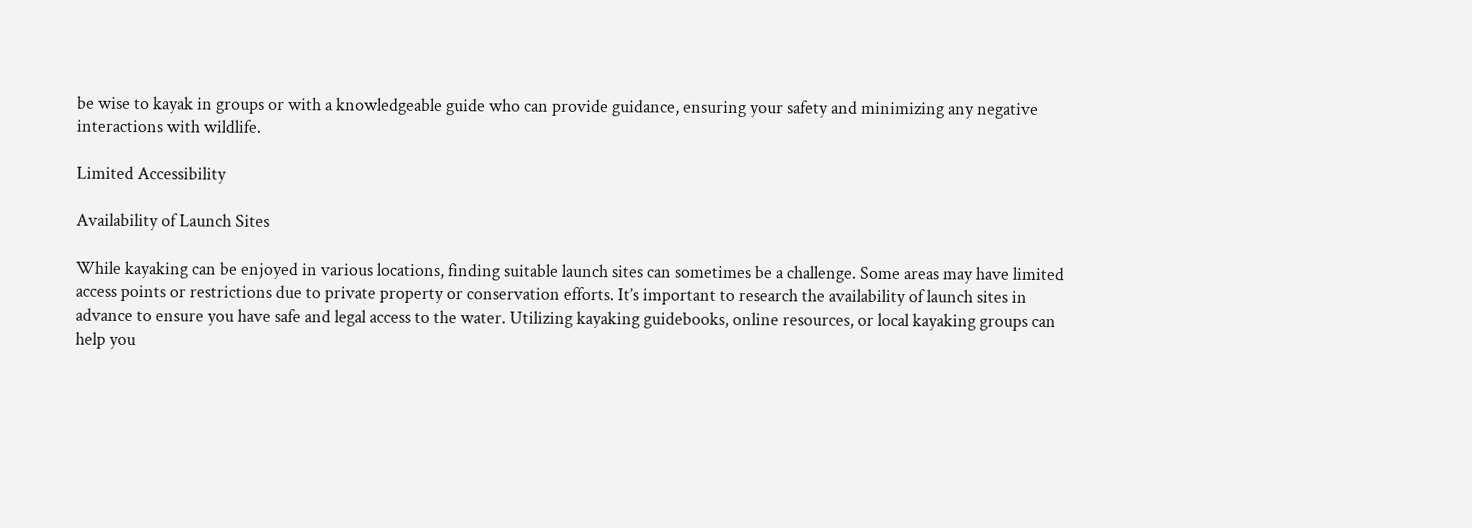be wise to kayak in groups or with a knowledgeable guide who can provide guidance, ensuring your safety and minimizing any negative interactions with wildlife.

Limited Accessibility

Availability of Launch Sites

While kayaking can be enjoyed in various locations, finding suitable launch sites can sometimes be a challenge. Some areas may have limited access points or restrictions due to private property or conservation efforts. It’s important to research the availability of launch sites in advance to ensure you have safe and legal access to the water. Utilizing kayaking guidebooks, online resources, or local kayaking groups can help you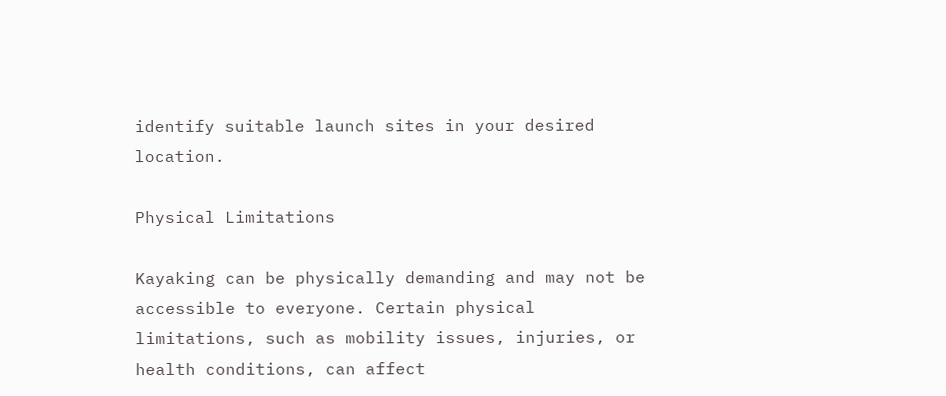identify suitable launch sites in your desired location.

Physical Limitations

Kayaking can be physically demanding and may not be accessible to everyone. Certain physical limitations, such as mobility issues, injuries, or health conditions, can affect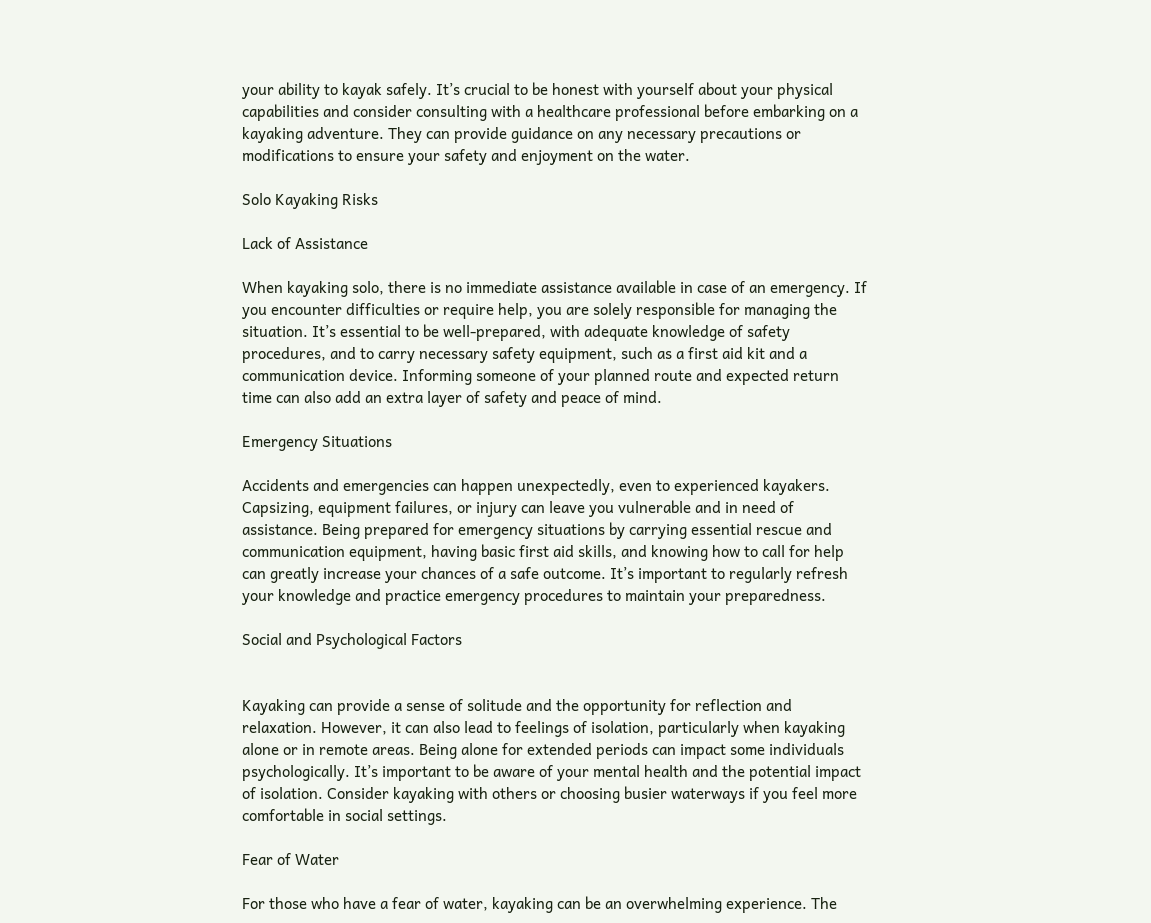your ability to kayak safely. It’s crucial to be honest with yourself about your physical capabilities and consider consulting with a healthcare professional before embarking on a kayaking adventure. They can provide guidance on any necessary precautions or modifications to ensure your safety and enjoyment on the water.

Solo Kayaking Risks

Lack of Assistance

When kayaking solo, there is no immediate assistance available in case of an emergency. If you encounter difficulties or require help, you are solely responsible for managing the situation. It’s essential to be well-prepared, with adequate knowledge of safety procedures, and to carry necessary safety equipment, such as a first aid kit and a communication device. Informing someone of your planned route and expected return time can also add an extra layer of safety and peace of mind.

Emergency Situations

Accidents and emergencies can happen unexpectedly, even to experienced kayakers. Capsizing, equipment failures, or injury can leave you vulnerable and in need of assistance. Being prepared for emergency situations by carrying essential rescue and communication equipment, having basic first aid skills, and knowing how to call for help can greatly increase your chances of a safe outcome. It’s important to regularly refresh your knowledge and practice emergency procedures to maintain your preparedness.

Social and Psychological Factors


Kayaking can provide a sense of solitude and the opportunity for reflection and relaxation. However, it can also lead to feelings of isolation, particularly when kayaking alone or in remote areas. Being alone for extended periods can impact some individuals psychologically. It’s important to be aware of your mental health and the potential impact of isolation. Consider kayaking with others or choosing busier waterways if you feel more comfortable in social settings.

Fear of Water

For those who have a fear of water, kayaking can be an overwhelming experience. The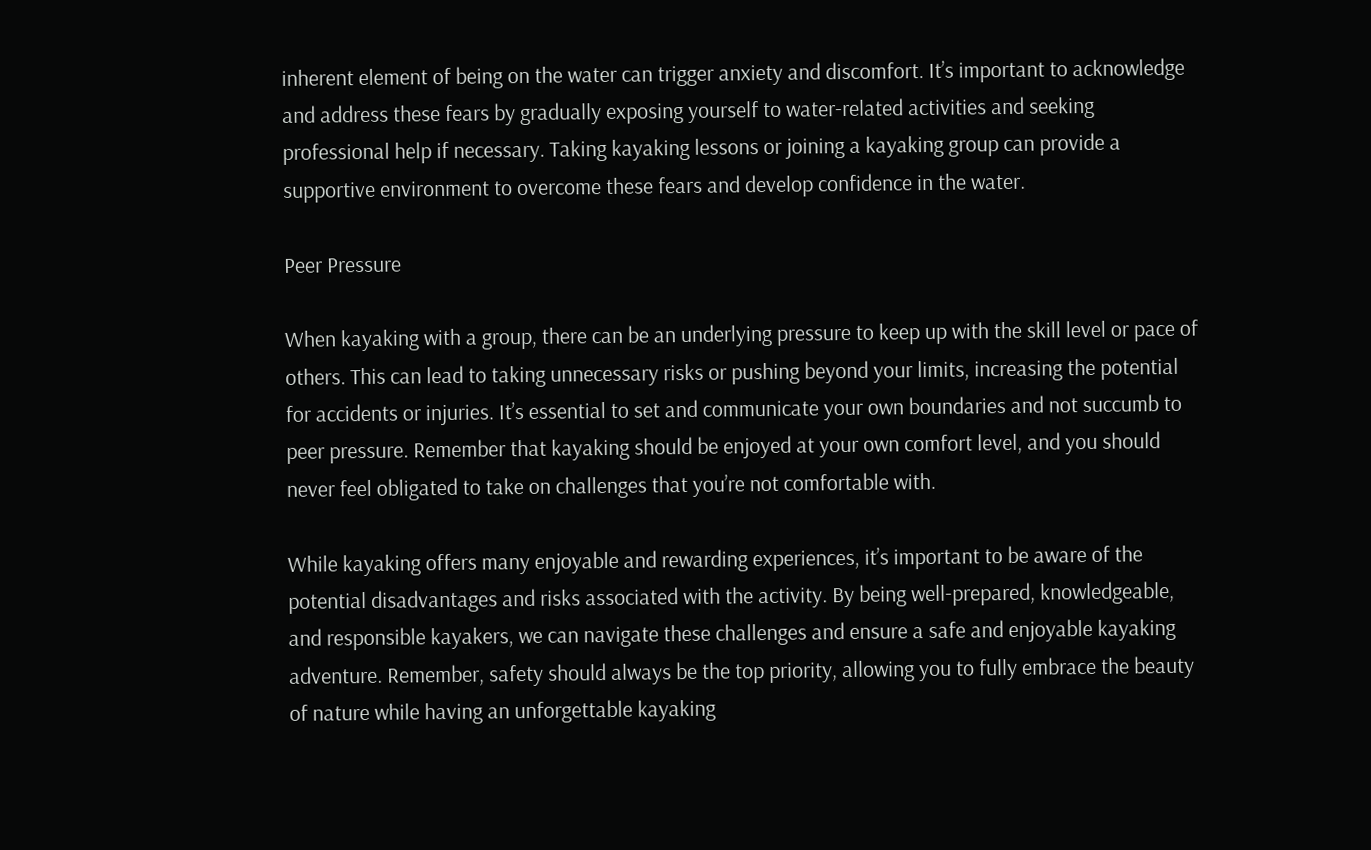inherent element of being on the water can trigger anxiety and discomfort. It’s important to acknowledge and address these fears by gradually exposing yourself to water-related activities and seeking professional help if necessary. Taking kayaking lessons or joining a kayaking group can provide a supportive environment to overcome these fears and develop confidence in the water.

Peer Pressure

When kayaking with a group, there can be an underlying pressure to keep up with the skill level or pace of others. This can lead to taking unnecessary risks or pushing beyond your limits, increasing the potential for accidents or injuries. It’s essential to set and communicate your own boundaries and not succumb to peer pressure. Remember that kayaking should be enjoyed at your own comfort level, and you should never feel obligated to take on challenges that you’re not comfortable with.

While kayaking offers many enjoyable and rewarding experiences, it’s important to be aware of the potential disadvantages and risks associated with the activity. By being well-prepared, knowledgeable, and responsible kayakers, we can navigate these challenges and ensure a safe and enjoyable kayaking adventure. Remember, safety should always be the top priority, allowing you to fully embrace the beauty of nature while having an unforgettable kayaking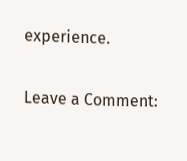experience.

Leave a Comment: